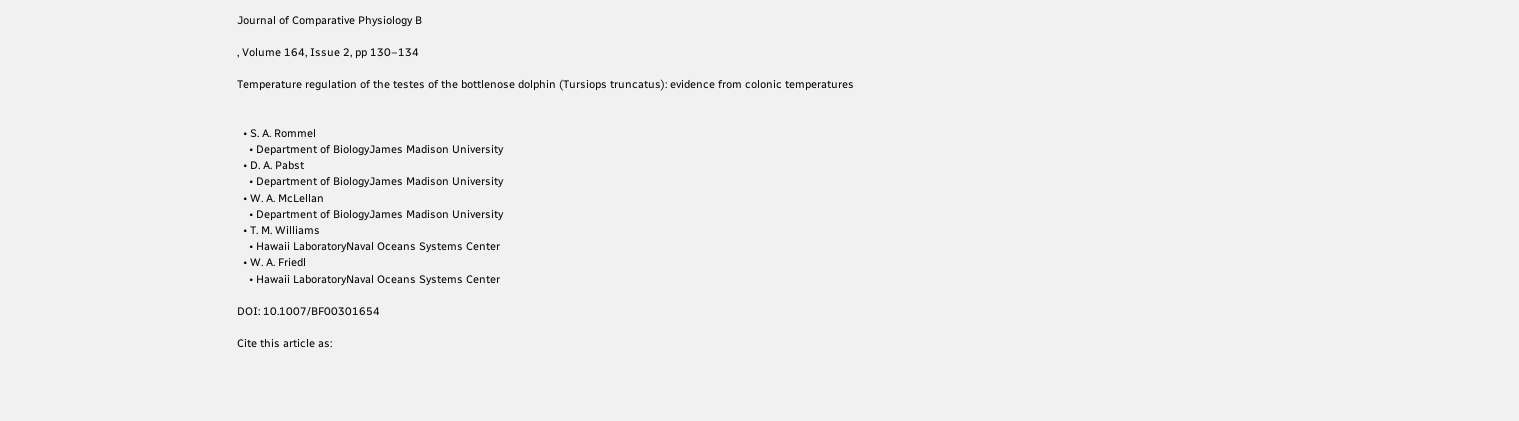Journal of Comparative Physiology B

, Volume 164, Issue 2, pp 130–134

Temperature regulation of the testes of the bottlenose dolphin (Tursiops truncatus): evidence from colonic temperatures


  • S. A. Rommel
    • Department of BiologyJames Madison University
  • D. A. Pabst
    • Department of BiologyJames Madison University
  • W. A. McLellan
    • Department of BiologyJames Madison University
  • T. M. Williams
    • Hawaii LaboratoryNaval Oceans Systems Center
  • W. A. Friedl
    • Hawaii LaboratoryNaval Oceans Systems Center

DOI: 10.1007/BF00301654

Cite this article as: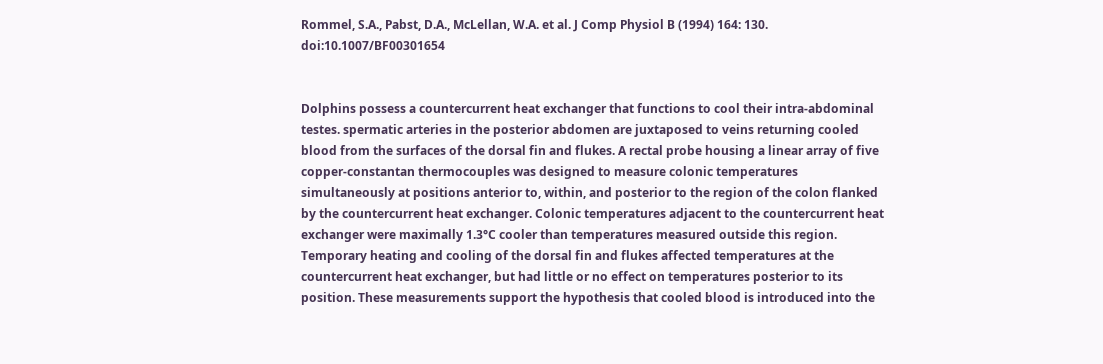Rommel, S.A., Pabst, D.A., McLellan, W.A. et al. J Comp Physiol B (1994) 164: 130. doi:10.1007/BF00301654


Dolphins possess a countercurrent heat exchanger that functions to cool their intra-abdominal testes. spermatic arteries in the posterior abdomen are juxtaposed to veins returning cooled blood from the surfaces of the dorsal fin and flukes. A rectal probe housing a linear array of five copper-constantan thermocouples was designed to measure colonic temperatures simultaneously at positions anterior to, within, and posterior to the region of the colon flanked by the countercurrent heat exchanger. Colonic temperatures adjacent to the countercurrent heat exchanger were maximally 1.3°C cooler than temperatures measured outside this region. Temporary heating and cooling of the dorsal fin and flukes affected temperatures at the countercurrent heat exchanger, but had little or no effect on temperatures posterior to its position. These measurements support the hypothesis that cooled blood is introduced into the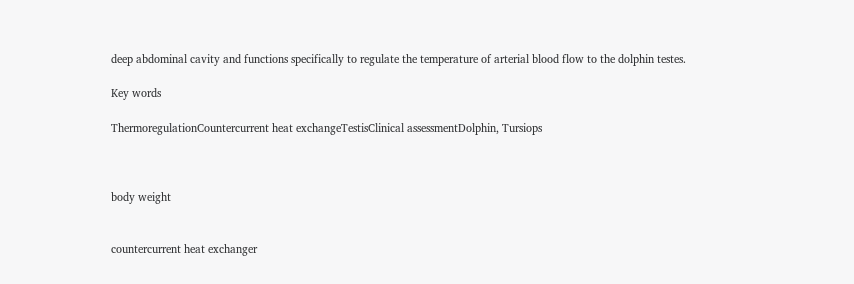deep abdominal cavity and functions specifically to regulate the temperature of arterial blood flow to the dolphin testes.

Key words

ThermoregulationCountercurrent heat exchangeTestisClinical assessmentDolphin, Tursiops



body weight


countercurrent heat exchanger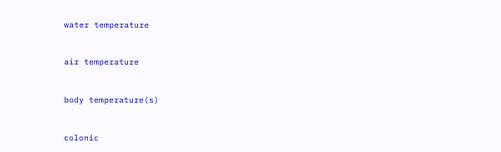water temperature


air temperature


body temperature(s)


colonic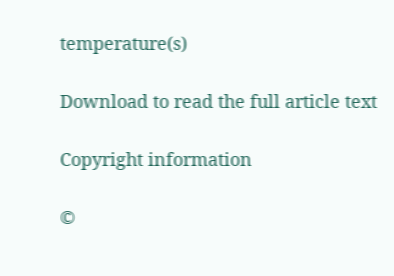temperature(s)

Download to read the full article text

Copyright information

©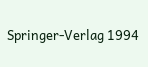Springer-Verlag 1994